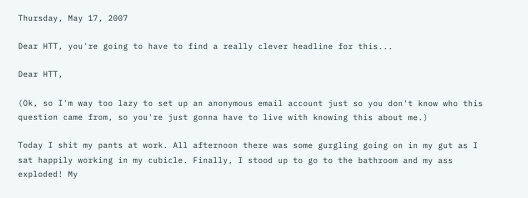Thursday, May 17, 2007

Dear HTT, you're going to have to find a really clever headline for this...

Dear HTT,

(Ok, so I'm way too lazy to set up an anonymous email account just so you don't know who this question came from, so you're just gonna have to live with knowing this about me.)

Today I shit my pants at work. All afternoon there was some gurgling going on in my gut as I sat happily working in my cubicle. Finally, I stood up to go to the bathroom and my ass exploded! My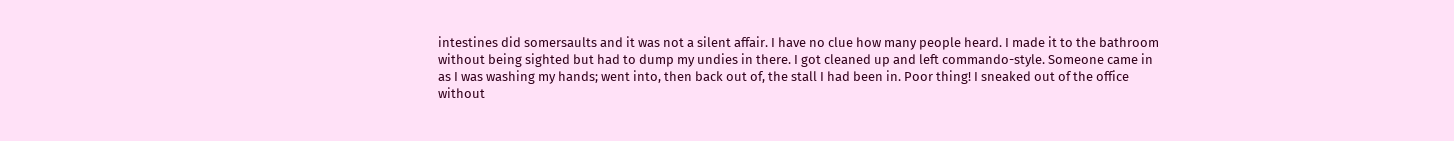intestines did somersaults and it was not a silent affair. I have no clue how many people heard. I made it to the bathroom without being sighted but had to dump my undies in there. I got cleaned up and left commando-style. Someone came in as I was washing my hands; went into, then back out of, the stall I had been in. Poor thing! I sneaked out of the office without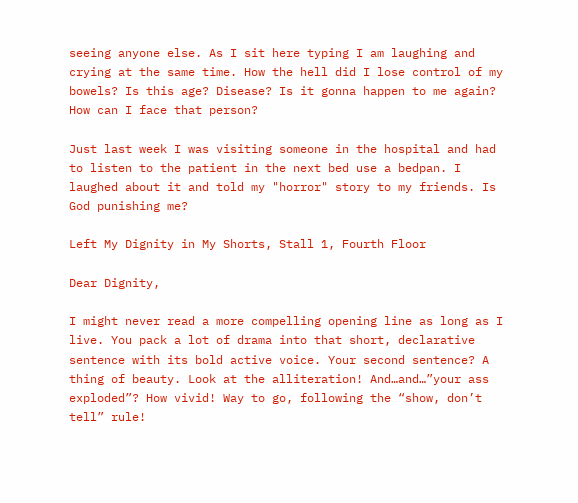seeing anyone else. As I sit here typing I am laughing and crying at the same time. How the hell did I lose control of my bowels? Is this age? Disease? Is it gonna happen to me again? How can I face that person?

Just last week I was visiting someone in the hospital and had to listen to the patient in the next bed use a bedpan. I laughed about it and told my "horror" story to my friends. Is God punishing me?

Left My Dignity in My Shorts, Stall 1, Fourth Floor

Dear Dignity,

I might never read a more compelling opening line as long as I live. You pack a lot of drama into that short, declarative sentence with its bold active voice. Your second sentence? A thing of beauty. Look at the alliteration! And…and…”your ass exploded”? How vivid! Way to go, following the “show, don’t tell” rule!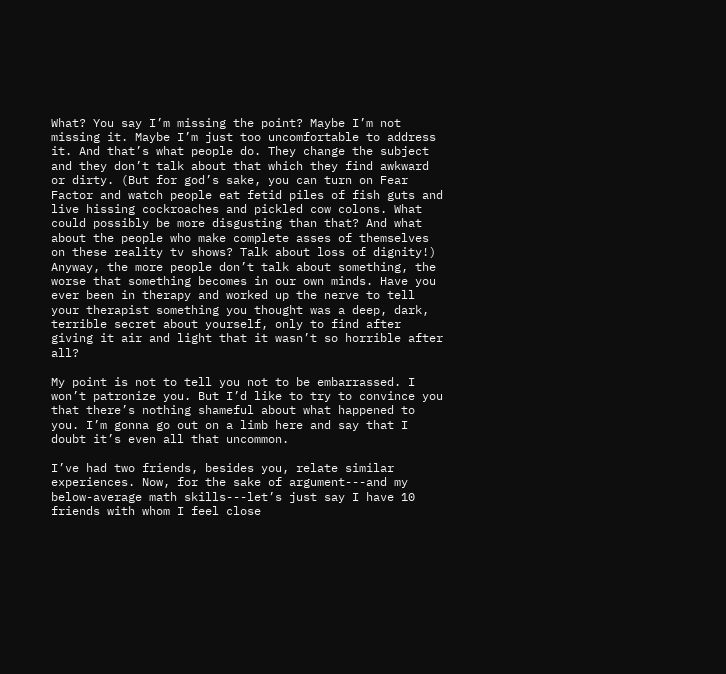What? You say I’m missing the point? Maybe I’m not missing it. Maybe I’m just too uncomfortable to address it. And that’s what people do. They change the subject and they don’t talk about that which they find awkward or dirty. (But for god’s sake, you can turn on Fear Factor and watch people eat fetid piles of fish guts and live hissing cockroaches and pickled cow colons. What could possibly be more disgusting than that? And what about the people who make complete asses of themselves on these reality tv shows? Talk about loss of dignity!) Anyway, the more people don’t talk about something, the worse that something becomes in our own minds. Have you ever been in therapy and worked up the nerve to tell your therapist something you thought was a deep, dark, terrible secret about yourself, only to find after giving it air and light that it wasn’t so horrible after all?

My point is not to tell you not to be embarrassed. I won’t patronize you. But I’d like to try to convince you that there’s nothing shameful about what happened to you. I’m gonna go out on a limb here and say that I doubt it’s even all that uncommon.

I’ve had two friends, besides you, relate similar experiences. Now, for the sake of argument---and my below-average math skills---let’s just say I have 10 friends with whom I feel close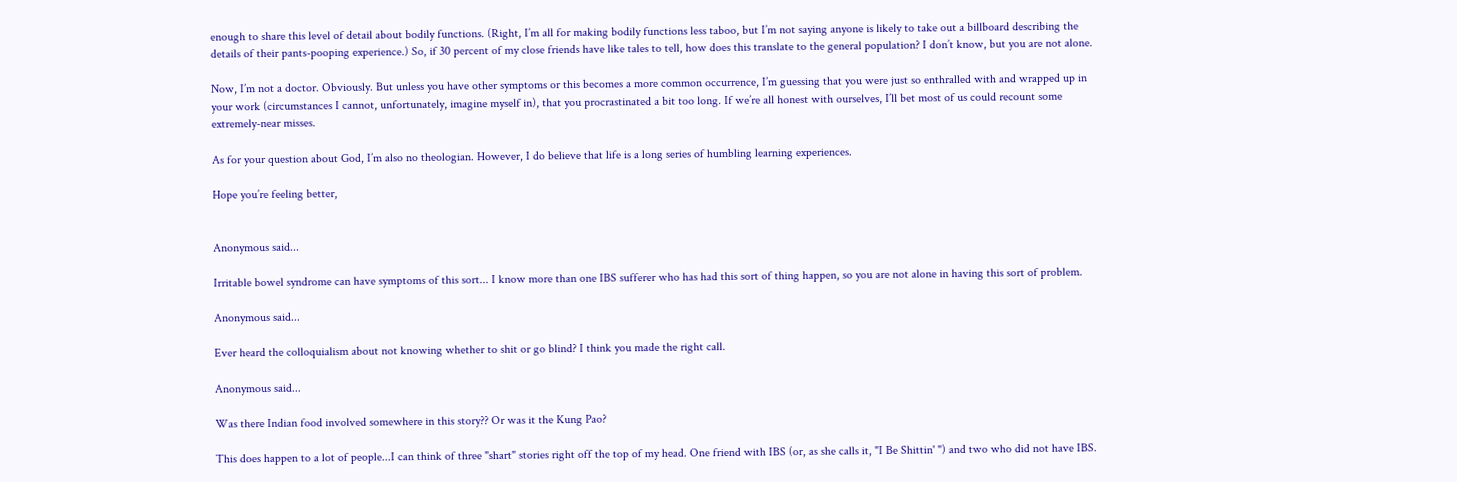enough to share this level of detail about bodily functions. (Right, I’m all for making bodily functions less taboo, but I’m not saying anyone is likely to take out a billboard describing the details of their pants-pooping experience.) So, if 30 percent of my close friends have like tales to tell, how does this translate to the general population? I don’t know, but you are not alone.

Now, I’m not a doctor. Obviously. But unless you have other symptoms or this becomes a more common occurrence, I’m guessing that you were just so enthralled with and wrapped up in your work (circumstances I cannot, unfortunately, imagine myself in), that you procrastinated a bit too long. If we’re all honest with ourselves, I’ll bet most of us could recount some extremely-near misses.

As for your question about God, I’m also no theologian. However, I do believe that life is a long series of humbling learning experiences.

Hope you’re feeling better,


Anonymous said...

Irritable bowel syndrome can have symptoms of this sort... I know more than one IBS sufferer who has had this sort of thing happen, so you are not alone in having this sort of problem.

Anonymous said...

Ever heard the colloquialism about not knowing whether to shit or go blind? I think you made the right call.

Anonymous said...

Was there Indian food involved somewhere in this story?? Or was it the Kung Pao?

This does happen to a lot of people...I can think of three "shart" stories right off the top of my head. One friend with IBS (or, as she calls it, "I Be Shittin' ") and two who did not have IBS.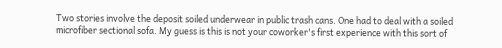Two stories involve the deposit soiled underwear in public trash cans. One had to deal with a soiled microfiber sectional sofa. My guess is this is not your coworker's first experience with this sort of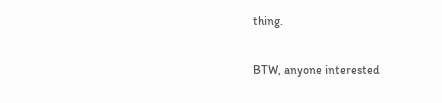thing.

BTW, anyone interested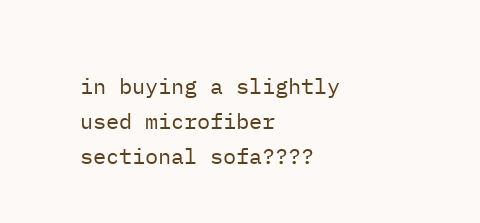in buying a slightly used microfiber sectional sofa????